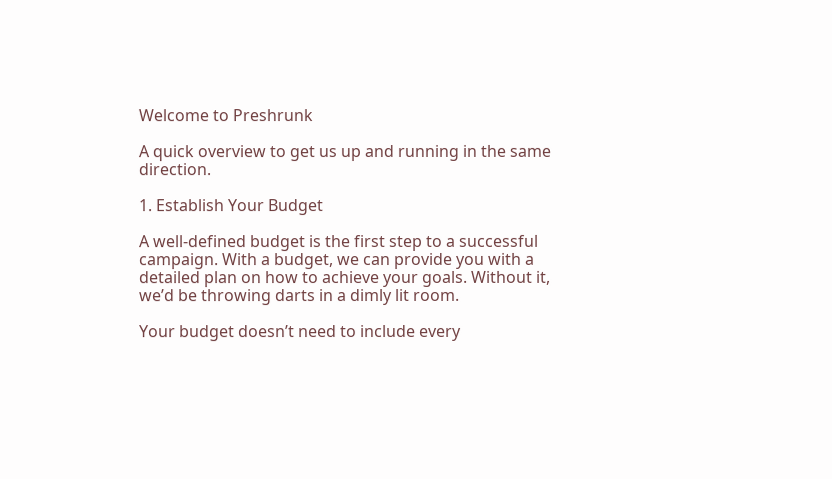Welcome to Preshrunk

A quick overview to get us up and running in the same direction.

1. Establish Your Budget

A well-defined budget is the first step to a successful campaign. With a budget, we can provide you with a detailed plan on how to achieve your goals. Without it, we’d be throwing darts in a dimly lit room.

Your budget doesn’t need to include every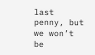last penny, but we won’t be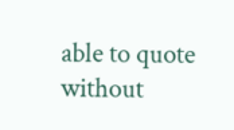able to quote without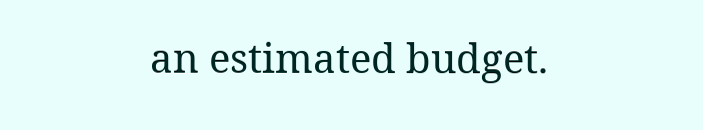an estimated budget.